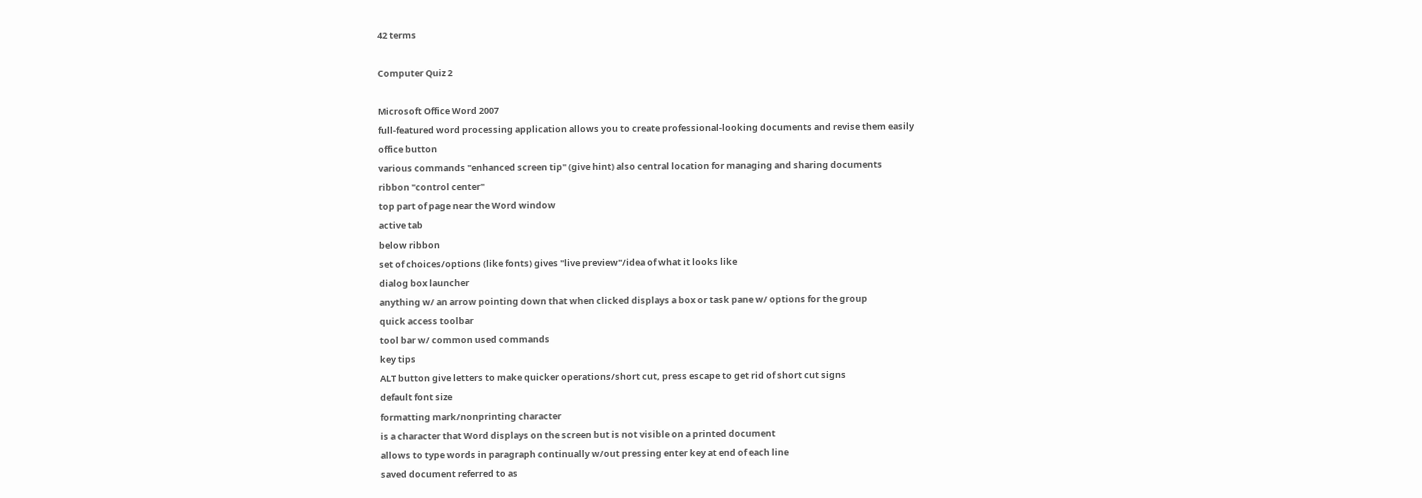42 terms

Computer Quiz 2

Microsoft Office Word 2007
full-featured word processing application allows you to create professional-looking documents and revise them easily
office button
various commands "enhanced screen tip" (give hint) also central location for managing and sharing documents
ribbon "control center"
top part of page near the Word window
active tab
below ribbon
set of choices/options (like fonts) gives "live preview"/idea of what it looks like
dialog box launcher
anything w/ an arrow pointing down that when clicked displays a box or task pane w/ options for the group
quick access toolbar
tool bar w/ common used commands
key tips
ALT button give letters to make quicker operations/short cut, press escape to get rid of short cut signs
default font size
formatting mark/nonprinting character
is a character that Word displays on the screen but is not visible on a printed document
allows to type words in paragraph continually w/out pressing enter key at end of each line
saved document referred to as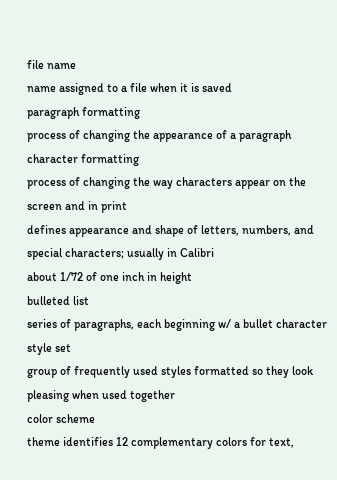file name
name assigned to a file when it is saved
paragraph formatting
process of changing the appearance of a paragraph
character formatting
process of changing the way characters appear on the screen and in print
defines appearance and shape of letters, numbers, and special characters; usually in Calibri
about 1/72 of one inch in height
bulleted list
series of paragraphs, each beginning w/ a bullet character
style set
group of frequently used styles formatted so they look pleasing when used together
color scheme
theme identifies 12 complementary colors for text,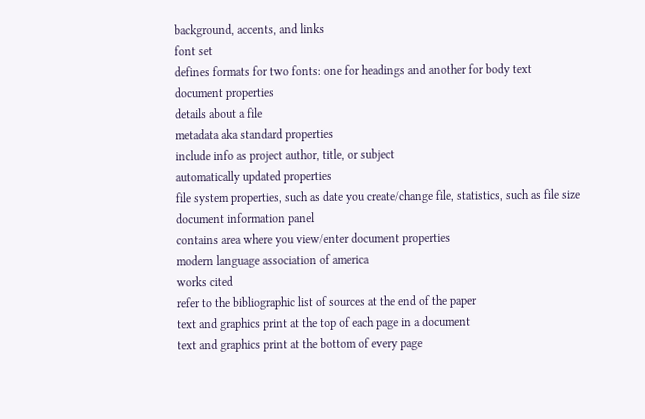background, accents, and links
font set
defines formats for two fonts: one for headings and another for body text
document properties
details about a file
metadata aka standard properties
include info as project author, title, or subject
automatically updated properties
file system properties, such as date you create/change file, statistics, such as file size
document information panel
contains area where you view/enter document properties
modern language association of america
works cited
refer to the bibliographic list of sources at the end of the paper
text and graphics print at the top of each page in a document
text and graphics print at the bottom of every page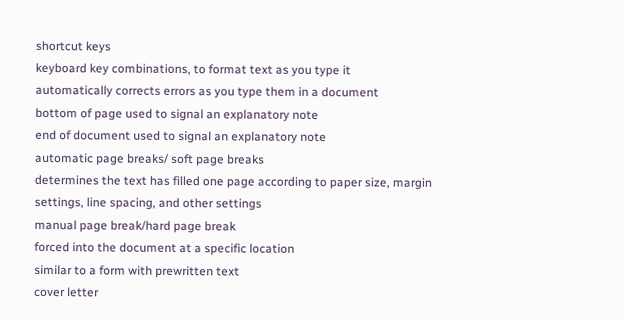shortcut keys
keyboard key combinations, to format text as you type it
automatically corrects errors as you type them in a document
bottom of page used to signal an explanatory note
end of document used to signal an explanatory note
automatic page breaks/ soft page breaks
determines the text has filled one page according to paper size, margin settings, line spacing, and other settings
manual page break/hard page break
forced into the document at a specific location
similar to a form with prewritten text
cover letter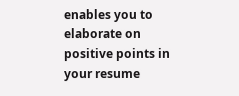enables you to elaborate on positive points in your resume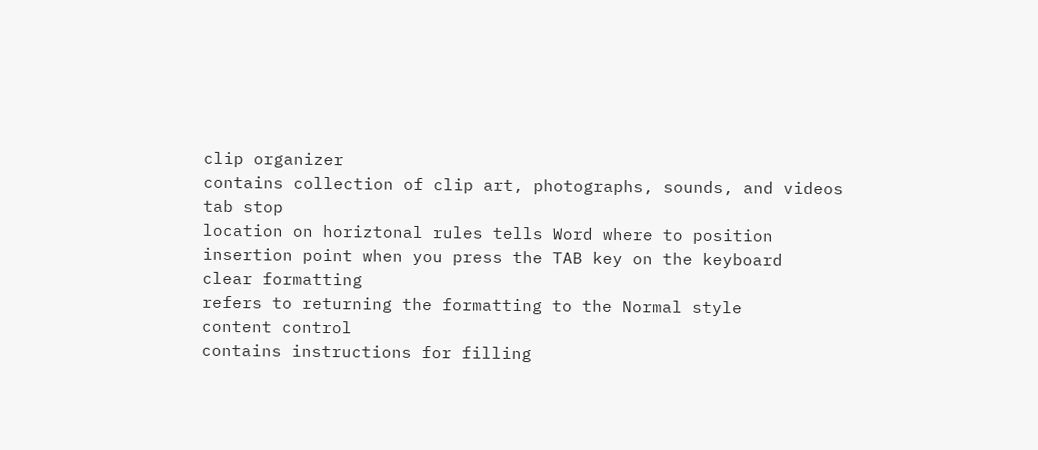clip organizer
contains collection of clip art, photographs, sounds, and videos
tab stop
location on horiztonal rules tells Word where to position insertion point when you press the TAB key on the keyboard
clear formatting
refers to returning the formatting to the Normal style
content control
contains instructions for filling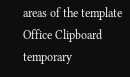areas of the template
Office Clipboard
temporary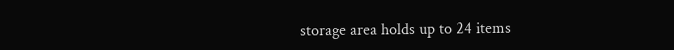storage area holds up to 24 items